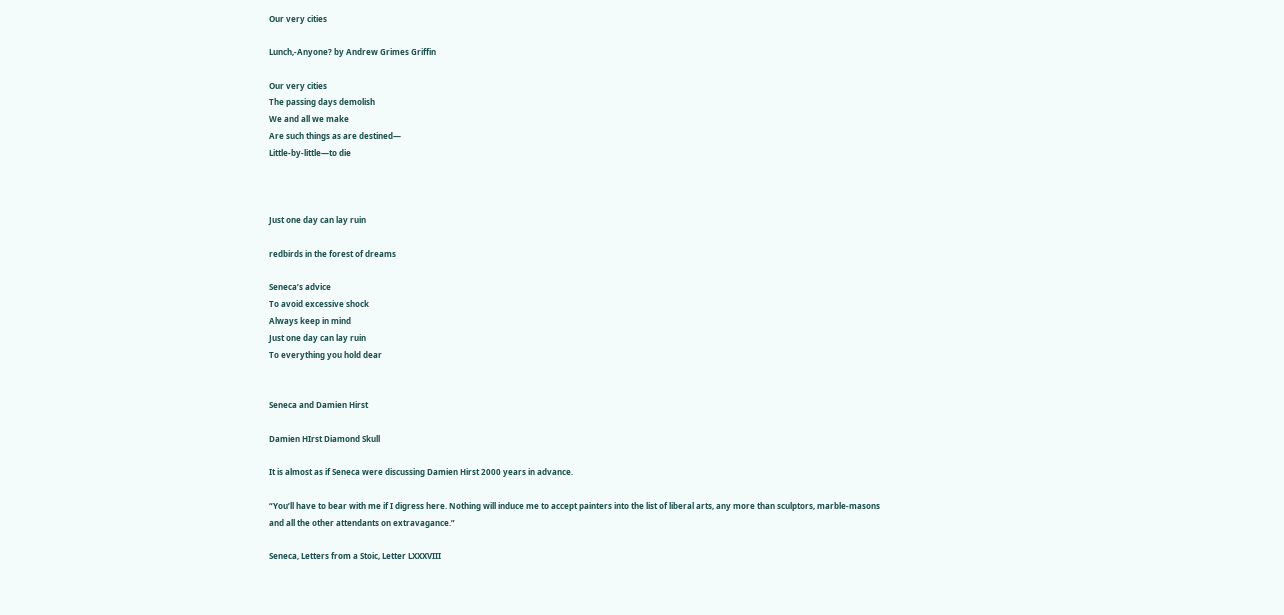Our very cities

Lunch,-Anyone? by Andrew Grimes Griffin

Our very cities
The passing days demolish
We and all we make
Are such things as are destined—
Little-by-little—to die



Just one day can lay ruin

redbirds in the forest of dreams

Seneca’s advice
To avoid excessive shock
Always keep in mind
Just one day can lay ruin
To everything you hold dear


Seneca and Damien Hirst

Damien HIrst Diamond Skull

It is almost as if Seneca were discussing Damien Hirst 2000 years in advance.

“You’ll have to bear with me if I digress here. Nothing will induce me to accept painters into the list of liberal arts, any more than sculptors, marble-masons and all the other attendants on extravagance.”

Seneca, Letters from a Stoic, Letter LXXXVIII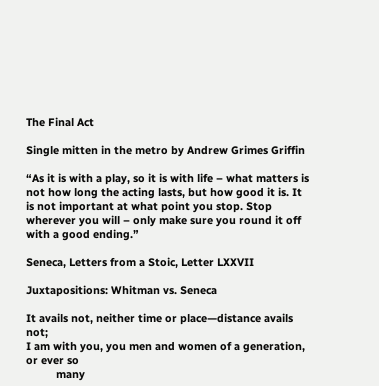The Final Act

Single mitten in the metro by Andrew Grimes Griffin

“As it is with a play, so it is with life – what matters is not how long the acting lasts, but how good it is. It is not important at what point you stop. Stop wherever you will – only make sure you round it off with a good ending.”

Seneca, Letters from a Stoic, Letter LXXVII

Juxtapositions: Whitman vs. Seneca

It avails not, neither time or place—distance avails not;
I am with you, you men and women of a generation, or ever so
          many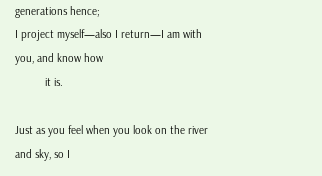generations hence;
I project myself—also I return—I am with you, and know how
          it is.

Just as you feel when you look on the river and sky, so I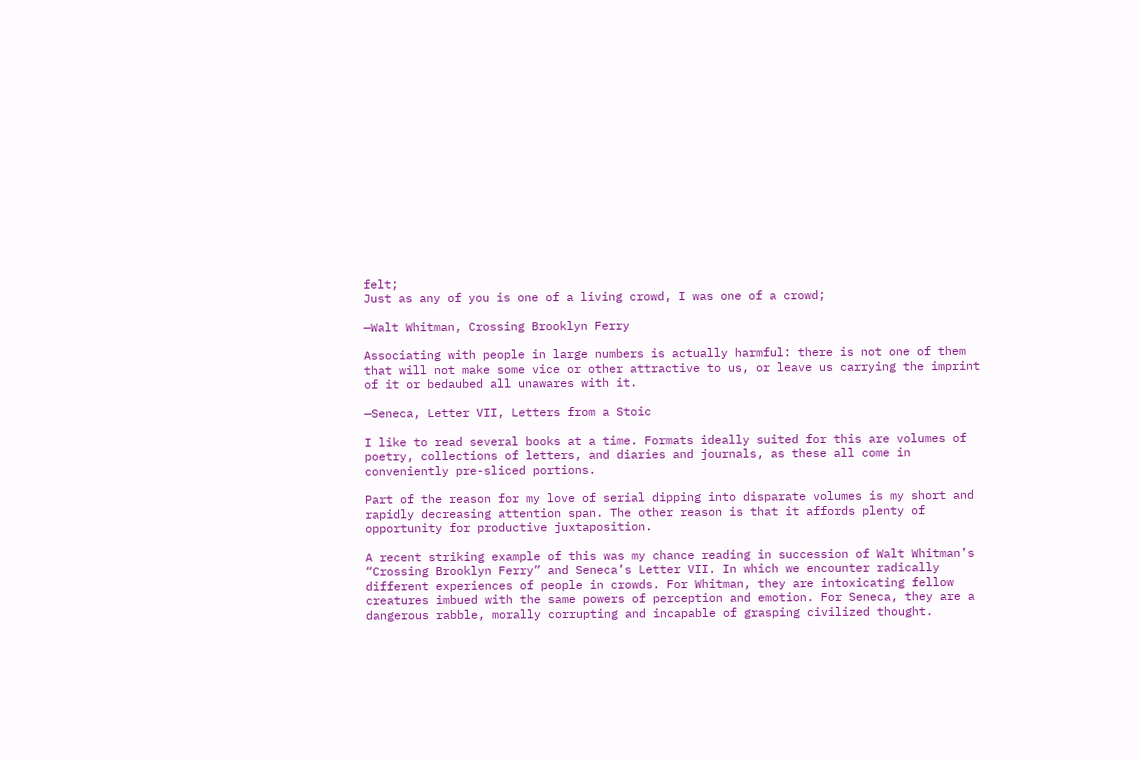felt;
Just as any of you is one of a living crowd, I was one of a crowd;

—Walt Whitman, Crossing Brooklyn Ferry

Associating with people in large numbers is actually harmful: there is not one of them that will not make some vice or other attractive to us, or leave us carrying the imprint of it or bedaubed all unawares with it.

—Seneca, Letter VII, Letters from a Stoic

I like to read several books at a time. Formats ideally suited for this are volumes of poetry, collections of letters, and diaries and journals, as these all come in conveniently pre-sliced portions.

Part of the reason for my love of serial dipping into disparate volumes is my short and rapidly decreasing attention span. The other reason is that it affords plenty of opportunity for productive juxtaposition.

A recent striking example of this was my chance reading in succession of Walt Whitman’s “Crossing Brooklyn Ferry” and Seneca’s Letter VII. In which we encounter radically different experiences of people in crowds. For Whitman, they are intoxicating fellow creatures imbued with the same powers of perception and emotion. For Seneca, they are a dangerous rabble, morally corrupting and incapable of grasping civilized thought.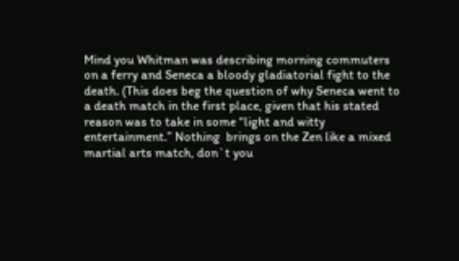Mind you Whitman was describing morning commuters on a ferry and Seneca a bloody gladiatorial fight to the death. (This does beg the question of why Seneca went to a death match in the first place, given that his stated reason was to take in some “light and witty entertainment.” Nothing  brings on the Zen like a mixed martial arts match, don`t you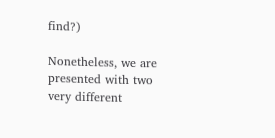find?)

Nonetheless, we are presented with two very different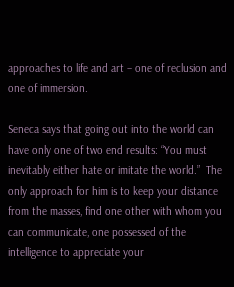approaches to life and art – one of reclusion and one of immersion.

Seneca says that going out into the world can have only one of two end results: “You must inevitably either hate or imitate the world.”  The only approach for him is to keep your distance from the masses, find one other with whom you can communicate, one possessed of the intelligence to appreciate your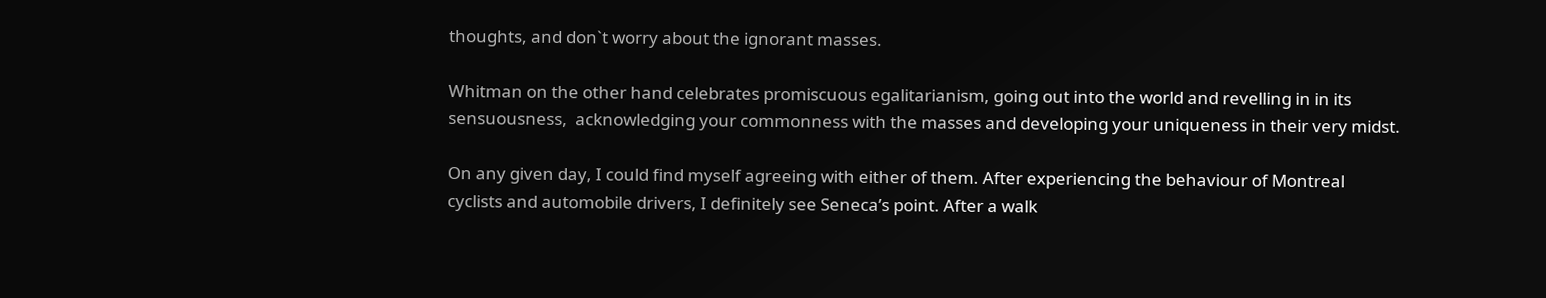thoughts, and don`t worry about the ignorant masses.

Whitman on the other hand celebrates promiscuous egalitarianism, going out into the world and revelling in in its sensuousness,  acknowledging your commonness with the masses and developing your uniqueness in their very midst.

On any given day, I could find myself agreeing with either of them. After experiencing the behaviour of Montreal cyclists and automobile drivers, I definitely see Seneca’s point. After a walk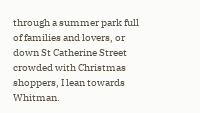through a summer park full of families and lovers, or down St Catherine Street crowded with Christmas shoppers, I lean towards Whitman.